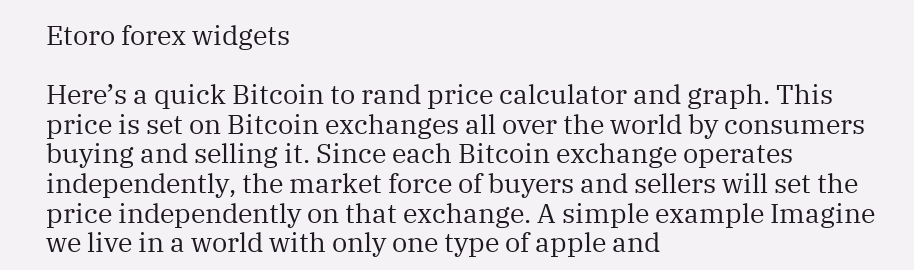Etoro forex widgets

Here’s a quick Bitcoin to rand price calculator and graph. This price is set on Bitcoin exchanges all over the world by consumers buying and selling it. Since each Bitcoin exchange operates independently, the market force of buyers and sellers will set the price independently on that exchange. A simple example Imagine we live in a world with only one type of apple and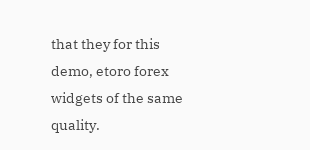that they for this demo, etoro forex widgets of the same quality.